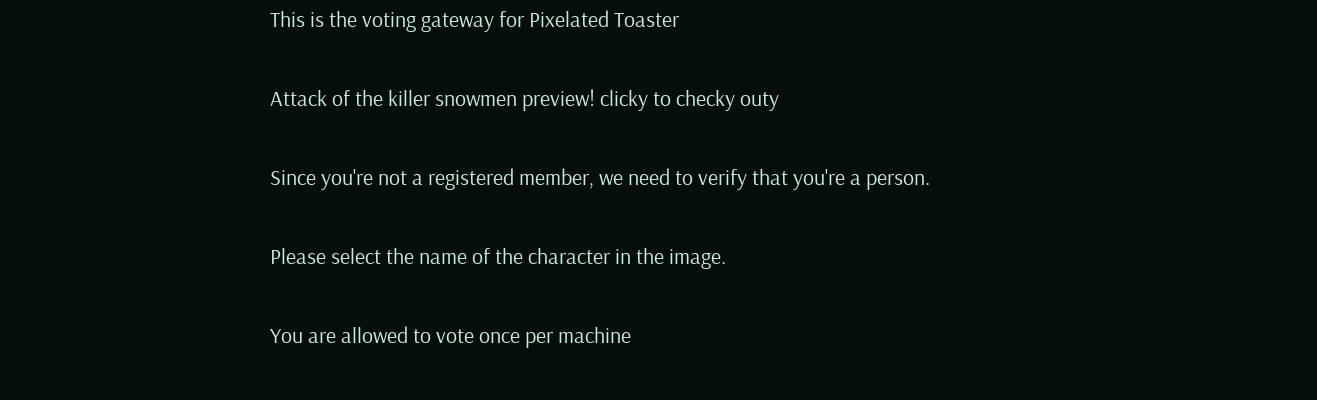This is the voting gateway for Pixelated Toaster

Attack of the killer snowmen preview! clicky to checky outy

Since you're not a registered member, we need to verify that you're a person.

Please select the name of the character in the image.

You are allowed to vote once per machine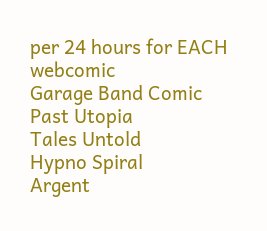per 24 hours for EACH webcomic
Garage Band Comic
Past Utopia
Tales Untold
Hypno Spiral
Argent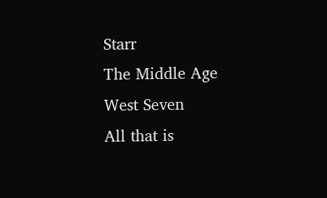Starr
The Middle Age
West Seven
All that is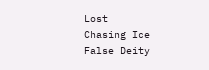Lost
Chasing Ice
False Deity